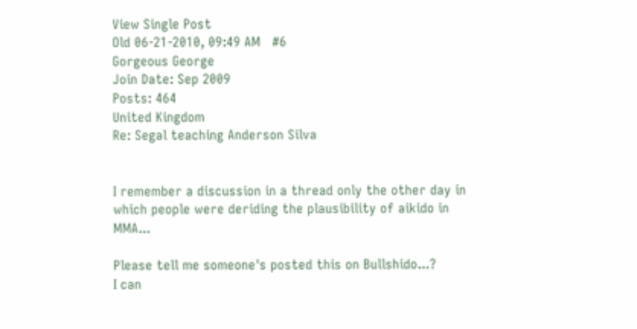View Single Post
Old 06-21-2010, 09:49 AM   #6
Gorgeous George
Join Date: Sep 2009
Posts: 464
United Kingdom
Re: Segal teaching Anderson Silva


I remember a discussion in a thread only the other day in which people were deriding the plausibility of aikido in MMA...

Please tell me someone's posted this on Bullshido...?
I can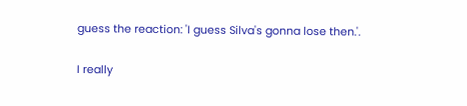guess the reaction: 'I guess Silva's gonna lose then.'.

I really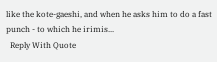like the kote-gaeshi, and when he asks him to do a fast punch - to which he irimis...
  Reply With Quote